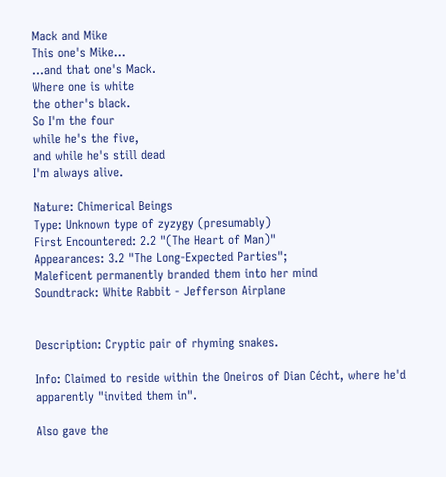Mack and Mike
This one's Mike…
…and that one's Mack.
Where one is white
the other's black.
So I'm the four
while he's the five,
and while he's still dead
I'm always alive.

Nature: Chimerical Beings
Type: Unknown type of zyzygy (presumably)
First Encountered: 2.2 "(The Heart of Man)"
Appearances: 3.2 "The Long-Expected Parties";
Maleficent permanently branded them into her mind
Soundtrack: White Rabbit - Jefferson Airplane


Description: Cryptic pair of rhyming snakes.

Info: Claimed to reside within the Oneiros of Dian Cécht, where he'd apparently "invited them in".

Also gave the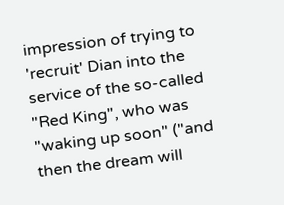impression of trying to 'recruit' Dian into the service of the so-called "Red King", who was "waking up soon" ("and then the dream will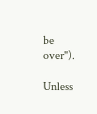be over").

Unless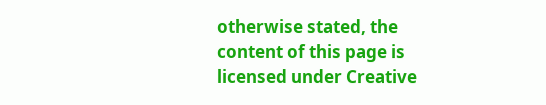otherwise stated, the content of this page is licensed under Creative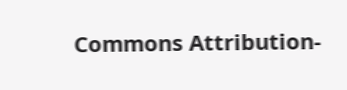Commons Attribution-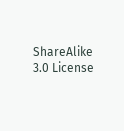ShareAlike 3.0 License